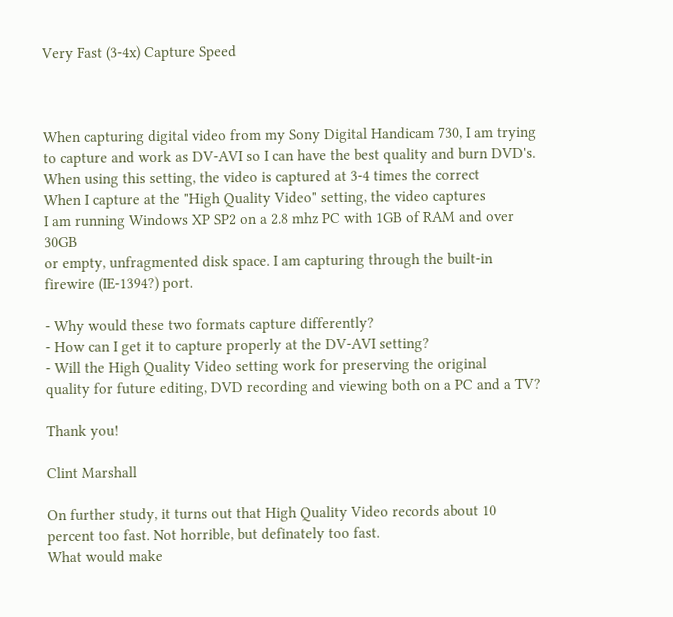Very Fast (3-4x) Capture Speed



When capturing digital video from my Sony Digital Handicam 730, I am trying
to capture and work as DV-AVI so I can have the best quality and burn DVD's.
When using this setting, the video is captured at 3-4 times the correct
When I capture at the "High Quality Video" setting, the video captures
I am running Windows XP SP2 on a 2.8 mhz PC with 1GB of RAM and over 30GB
or empty, unfragmented disk space. I am capturing through the built-in
firewire (IE-1394?) port.

- Why would these two formats capture differently?
- How can I get it to capture properly at the DV-AVI setting?
- Will the High Quality Video setting work for preserving the original
quality for future editing, DVD recording and viewing both on a PC and a TV?

Thank you!

Clint Marshall

On further study, it turns out that High Quality Video records about 10
percent too fast. Not horrible, but definately too fast.
What would make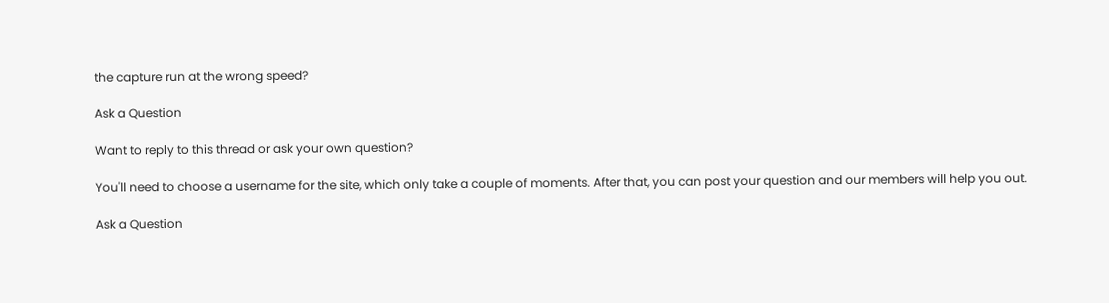the capture run at the wrong speed?

Ask a Question

Want to reply to this thread or ask your own question?

You'll need to choose a username for the site, which only take a couple of moments. After that, you can post your question and our members will help you out.

Ask a Question